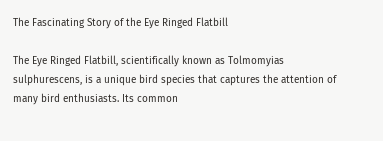The Fascinating Story of the Eye Ringed Flatbill

The Eye Ringed Flatbill, scientifically known as Tolmomyias sulphurescens, is a unique bird species that captures the attention of many bird enthusiasts. Its common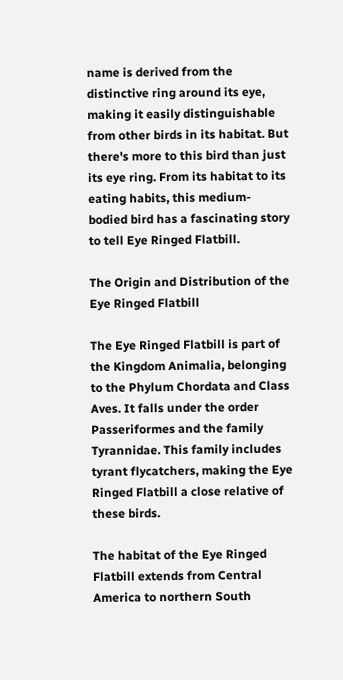name is derived from the distinctive ring around its eye, making it easily distinguishable from other birds in its habitat. But there's more to this bird than just its eye ring. From its habitat to its eating habits, this medium-bodied bird has a fascinating story to tell Eye Ringed Flatbill.

The Origin and Distribution of the Eye Ringed Flatbill

The Eye Ringed Flatbill is part of the Kingdom Animalia, belonging to the Phylum Chordata and Class Aves. It falls under the order Passeriformes and the family Tyrannidae. This family includes tyrant flycatchers, making the Eye Ringed Flatbill a close relative of these birds.

The habitat of the Eye Ringed Flatbill extends from Central America to northern South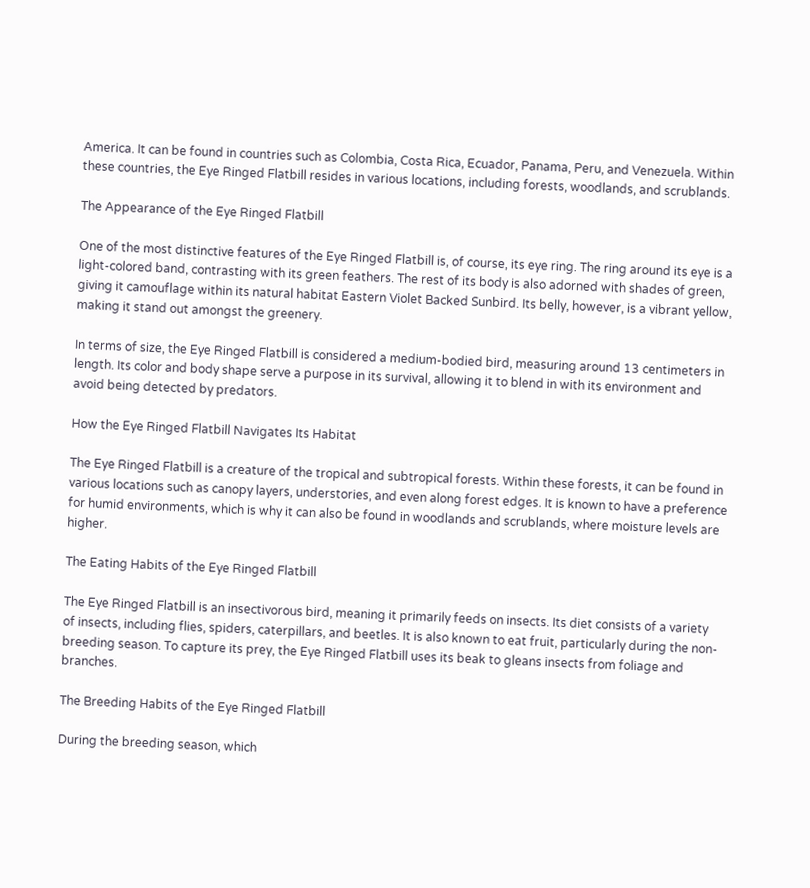America. It can be found in countries such as Colombia, Costa Rica, Ecuador, Panama, Peru, and Venezuela. Within these countries, the Eye Ringed Flatbill resides in various locations, including forests, woodlands, and scrublands.

The Appearance of the Eye Ringed Flatbill

One of the most distinctive features of the Eye Ringed Flatbill is, of course, its eye ring. The ring around its eye is a light-colored band, contrasting with its green feathers. The rest of its body is also adorned with shades of green, giving it camouflage within its natural habitat Eastern Violet Backed Sunbird. Its belly, however, is a vibrant yellow, making it stand out amongst the greenery.

In terms of size, the Eye Ringed Flatbill is considered a medium-bodied bird, measuring around 13 centimeters in length. Its color and body shape serve a purpose in its survival, allowing it to blend in with its environment and avoid being detected by predators.

How the Eye Ringed Flatbill Navigates Its Habitat

The Eye Ringed Flatbill is a creature of the tropical and subtropical forests. Within these forests, it can be found in various locations such as canopy layers, understories, and even along forest edges. It is known to have a preference for humid environments, which is why it can also be found in woodlands and scrublands, where moisture levels are higher.

The Eating Habits of the Eye Ringed Flatbill

The Eye Ringed Flatbill is an insectivorous bird, meaning it primarily feeds on insects. Its diet consists of a variety of insects, including flies, spiders, caterpillars, and beetles. It is also known to eat fruit, particularly during the non-breeding season. To capture its prey, the Eye Ringed Flatbill uses its beak to gleans insects from foliage and branches.

The Breeding Habits of the Eye Ringed Flatbill

During the breeding season, which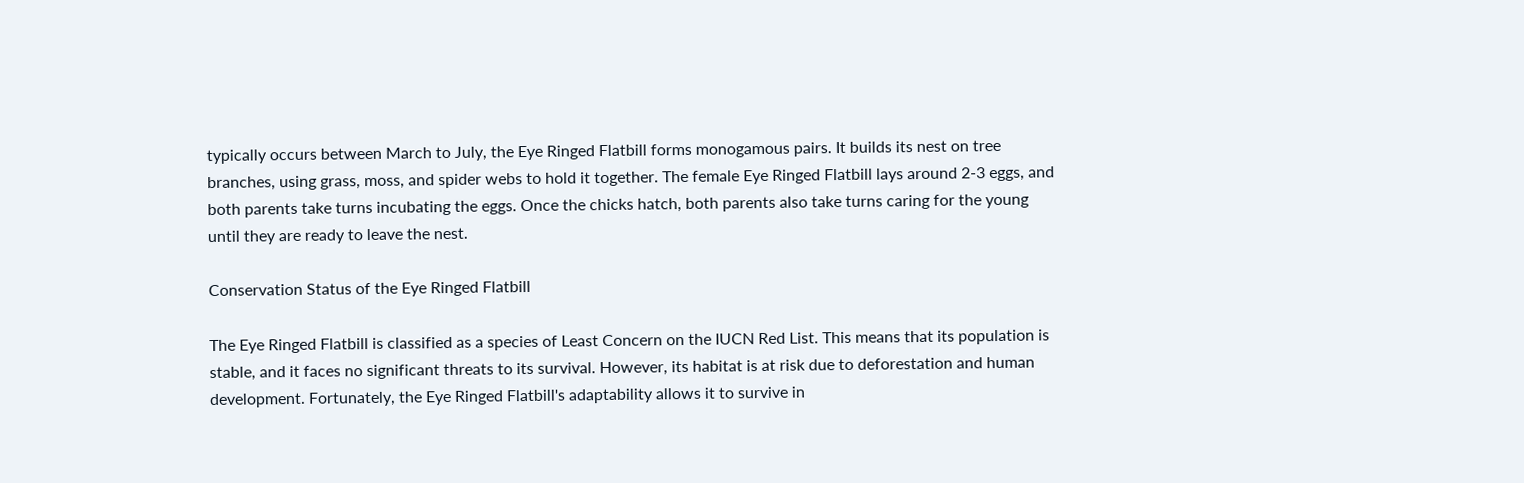typically occurs between March to July, the Eye Ringed Flatbill forms monogamous pairs. It builds its nest on tree branches, using grass, moss, and spider webs to hold it together. The female Eye Ringed Flatbill lays around 2-3 eggs, and both parents take turns incubating the eggs. Once the chicks hatch, both parents also take turns caring for the young until they are ready to leave the nest.

Conservation Status of the Eye Ringed Flatbill

The Eye Ringed Flatbill is classified as a species of Least Concern on the IUCN Red List. This means that its population is stable, and it faces no significant threats to its survival. However, its habitat is at risk due to deforestation and human development. Fortunately, the Eye Ringed Flatbill's adaptability allows it to survive in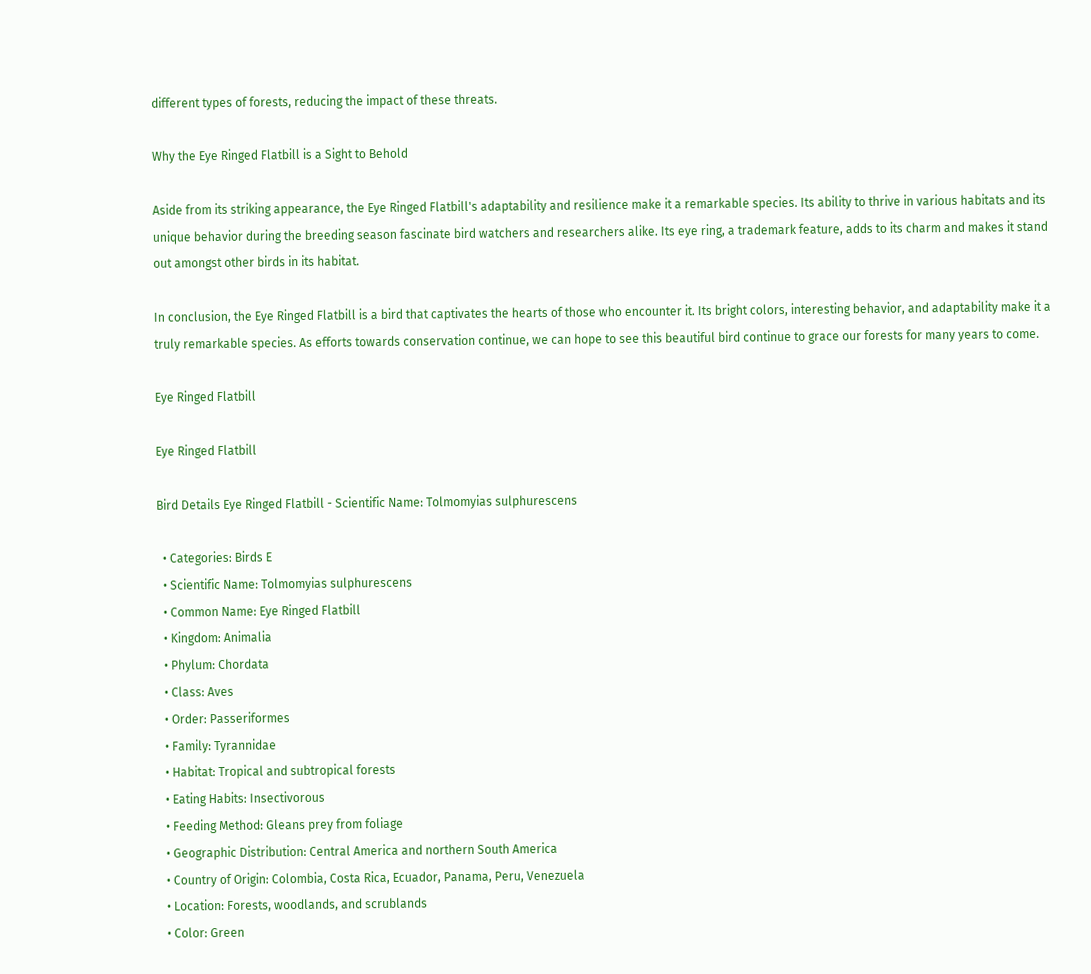different types of forests, reducing the impact of these threats.

Why the Eye Ringed Flatbill is a Sight to Behold

Aside from its striking appearance, the Eye Ringed Flatbill's adaptability and resilience make it a remarkable species. Its ability to thrive in various habitats and its unique behavior during the breeding season fascinate bird watchers and researchers alike. Its eye ring, a trademark feature, adds to its charm and makes it stand out amongst other birds in its habitat.

In conclusion, the Eye Ringed Flatbill is a bird that captivates the hearts of those who encounter it. Its bright colors, interesting behavior, and adaptability make it a truly remarkable species. As efforts towards conservation continue, we can hope to see this beautiful bird continue to grace our forests for many years to come.

Eye Ringed Flatbill

Eye Ringed Flatbill

Bird Details Eye Ringed Flatbill - Scientific Name: Tolmomyias sulphurescens

  • Categories: Birds E
  • Scientific Name: Tolmomyias sulphurescens
  • Common Name: Eye Ringed Flatbill
  • Kingdom: Animalia
  • Phylum: Chordata
  • Class: Aves
  • Order: Passeriformes
  • Family: Tyrannidae
  • Habitat: Tropical and subtropical forests
  • Eating Habits: Insectivorous
  • Feeding Method: Gleans prey from foliage
  • Geographic Distribution: Central America and northern South America
  • Country of Origin: Colombia, Costa Rica, Ecuador, Panama, Peru, Venezuela
  • Location: Forests, woodlands, and scrublands
  • Color: Green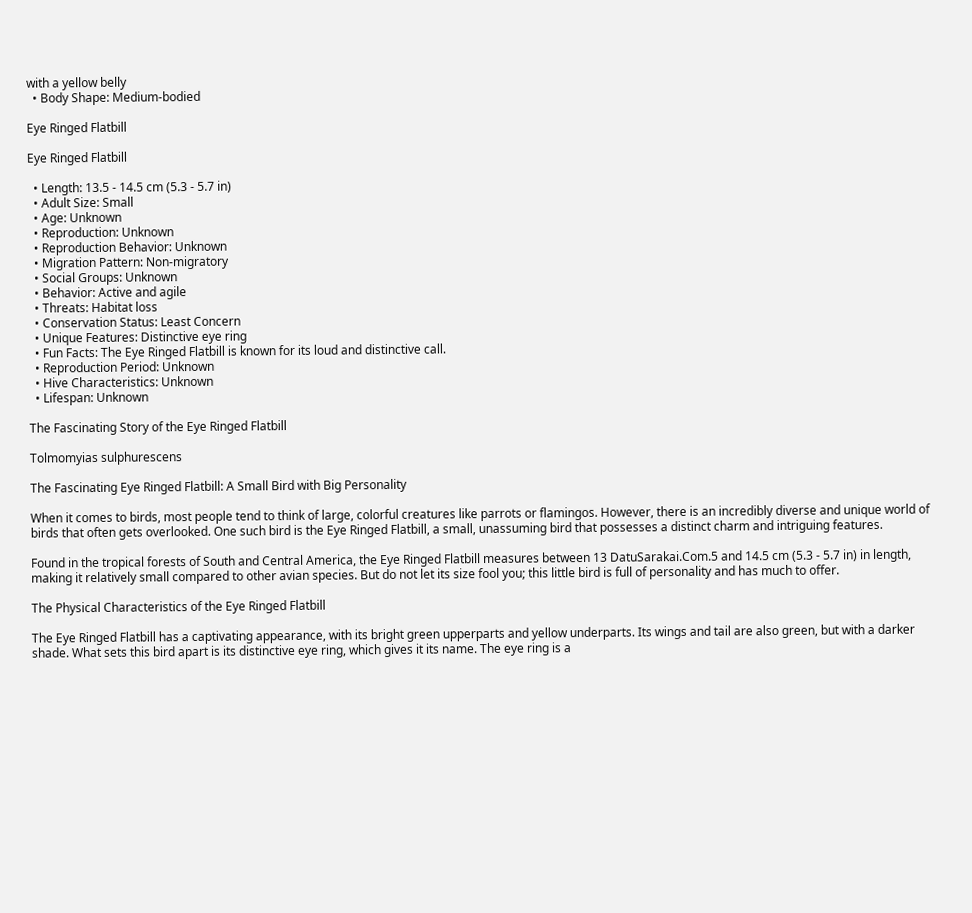with a yellow belly
  • Body Shape: Medium-bodied

Eye Ringed Flatbill

Eye Ringed Flatbill

  • Length: 13.5 - 14.5 cm (5.3 - 5.7 in)
  • Adult Size: Small
  • Age: Unknown
  • Reproduction: Unknown
  • Reproduction Behavior: Unknown
  • Migration Pattern: Non-migratory
  • Social Groups: Unknown
  • Behavior: Active and agile
  • Threats: Habitat loss
  • Conservation Status: Least Concern
  • Unique Features: Distinctive eye ring
  • Fun Facts: The Eye Ringed Flatbill is known for its loud and distinctive call.
  • Reproduction Period: Unknown
  • Hive Characteristics: Unknown
  • Lifespan: Unknown

The Fascinating Story of the Eye Ringed Flatbill

Tolmomyias sulphurescens

The Fascinating Eye Ringed Flatbill: A Small Bird with Big Personality

When it comes to birds, most people tend to think of large, colorful creatures like parrots or flamingos. However, there is an incredibly diverse and unique world of birds that often gets overlooked. One such bird is the Eye Ringed Flatbill, a small, unassuming bird that possesses a distinct charm and intriguing features.

Found in the tropical forests of South and Central America, the Eye Ringed Flatbill measures between 13 DatuSarakai.Com.5 and 14.5 cm (5.3 - 5.7 in) in length, making it relatively small compared to other avian species. But do not let its size fool you; this little bird is full of personality and has much to offer.

The Physical Characteristics of the Eye Ringed Flatbill

The Eye Ringed Flatbill has a captivating appearance, with its bright green upperparts and yellow underparts. Its wings and tail are also green, but with a darker shade. What sets this bird apart is its distinctive eye ring, which gives it its name. The eye ring is a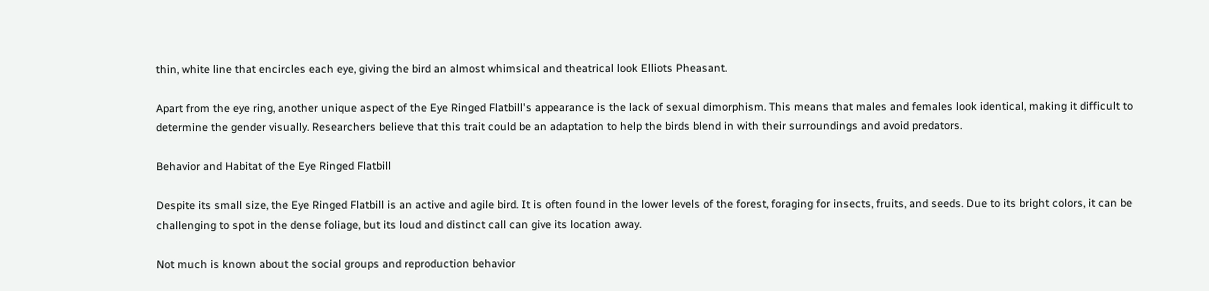thin, white line that encircles each eye, giving the bird an almost whimsical and theatrical look Elliots Pheasant.

Apart from the eye ring, another unique aspect of the Eye Ringed Flatbill's appearance is the lack of sexual dimorphism. This means that males and females look identical, making it difficult to determine the gender visually. Researchers believe that this trait could be an adaptation to help the birds blend in with their surroundings and avoid predators.

Behavior and Habitat of the Eye Ringed Flatbill

Despite its small size, the Eye Ringed Flatbill is an active and agile bird. It is often found in the lower levels of the forest, foraging for insects, fruits, and seeds. Due to its bright colors, it can be challenging to spot in the dense foliage, but its loud and distinct call can give its location away.

Not much is known about the social groups and reproduction behavior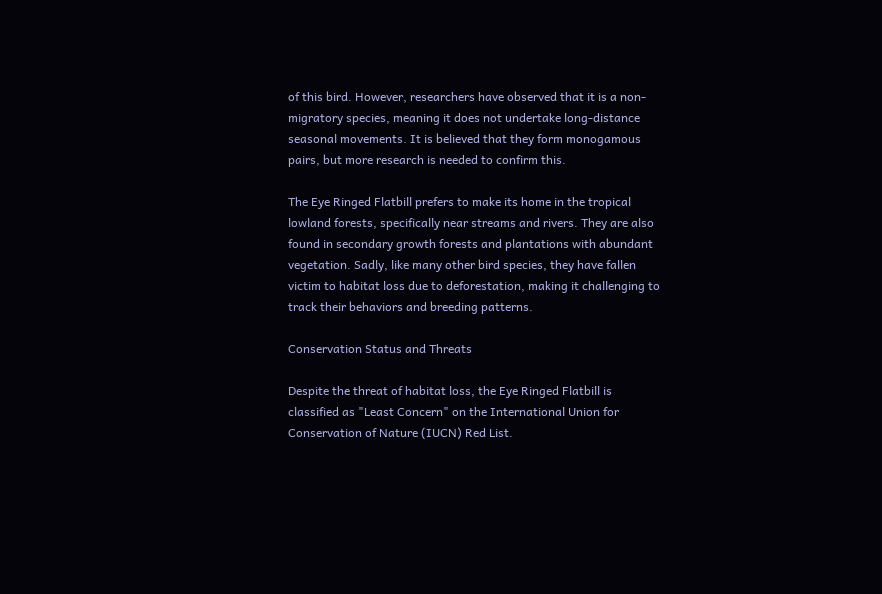of this bird. However, researchers have observed that it is a non-migratory species, meaning it does not undertake long-distance seasonal movements. It is believed that they form monogamous pairs, but more research is needed to confirm this.

The Eye Ringed Flatbill prefers to make its home in the tropical lowland forests, specifically near streams and rivers. They are also found in secondary growth forests and plantations with abundant vegetation. Sadly, like many other bird species, they have fallen victim to habitat loss due to deforestation, making it challenging to track their behaviors and breeding patterns.

Conservation Status and Threats

Despite the threat of habitat loss, the Eye Ringed Flatbill is classified as "Least Concern" on the International Union for Conservation of Nature (IUCN) Red List.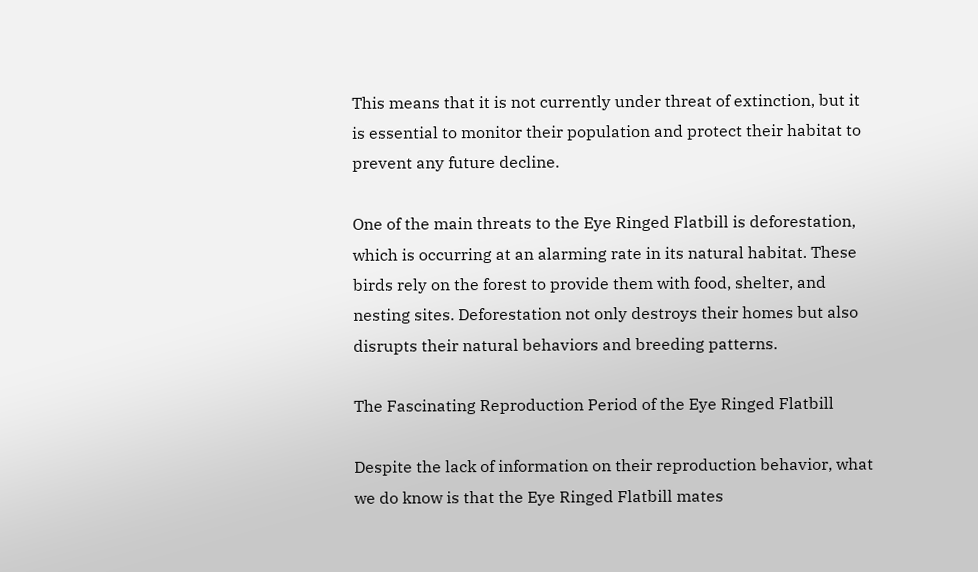This means that it is not currently under threat of extinction, but it is essential to monitor their population and protect their habitat to prevent any future decline.

One of the main threats to the Eye Ringed Flatbill is deforestation, which is occurring at an alarming rate in its natural habitat. These birds rely on the forest to provide them with food, shelter, and nesting sites. Deforestation not only destroys their homes but also disrupts their natural behaviors and breeding patterns.

The Fascinating Reproduction Period of the Eye Ringed Flatbill

Despite the lack of information on their reproduction behavior, what we do know is that the Eye Ringed Flatbill mates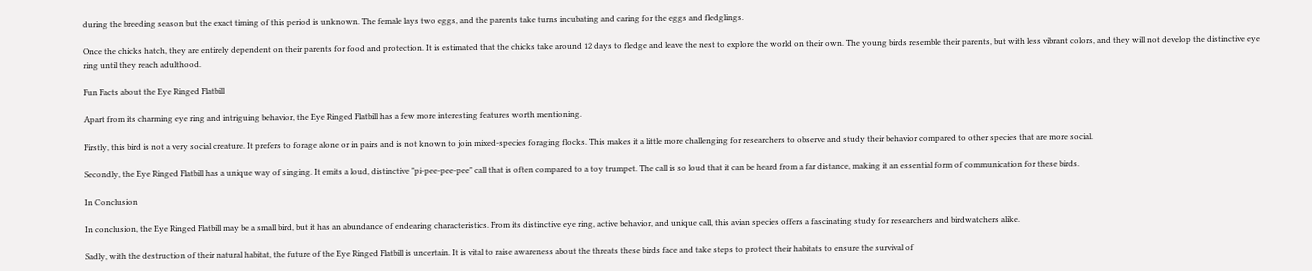during the breeding season but the exact timing of this period is unknown. The female lays two eggs, and the parents take turns incubating and caring for the eggs and fledglings.

Once the chicks hatch, they are entirely dependent on their parents for food and protection. It is estimated that the chicks take around 12 days to fledge and leave the nest to explore the world on their own. The young birds resemble their parents, but with less vibrant colors, and they will not develop the distinctive eye ring until they reach adulthood.

Fun Facts about the Eye Ringed Flatbill

Apart from its charming eye ring and intriguing behavior, the Eye Ringed Flatbill has a few more interesting features worth mentioning.

Firstly, this bird is not a very social creature. It prefers to forage alone or in pairs and is not known to join mixed-species foraging flocks. This makes it a little more challenging for researchers to observe and study their behavior compared to other species that are more social.

Secondly, the Eye Ringed Flatbill has a unique way of singing. It emits a loud, distinctive "pi-pee-pee-pee" call that is often compared to a toy trumpet. The call is so loud that it can be heard from a far distance, making it an essential form of communication for these birds.

In Conclusion

In conclusion, the Eye Ringed Flatbill may be a small bird, but it has an abundance of endearing characteristics. From its distinctive eye ring, active behavior, and unique call, this avian species offers a fascinating study for researchers and birdwatchers alike.

Sadly, with the destruction of their natural habitat, the future of the Eye Ringed Flatbill is uncertain. It is vital to raise awareness about the threats these birds face and take steps to protect their habitats to ensure the survival of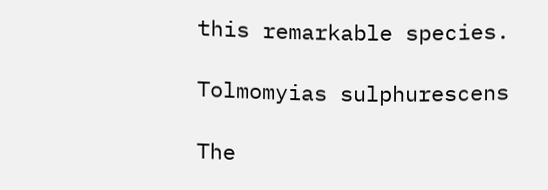this remarkable species.

Tolmomyias sulphurescens

The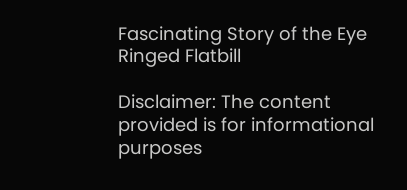Fascinating Story of the Eye Ringed Flatbill

Disclaimer: The content provided is for informational purposes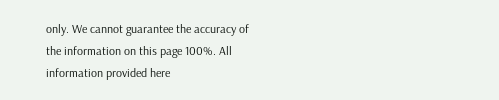only. We cannot guarantee the accuracy of the information on this page 100%. All information provided here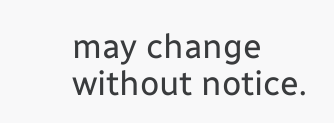may change without notice.